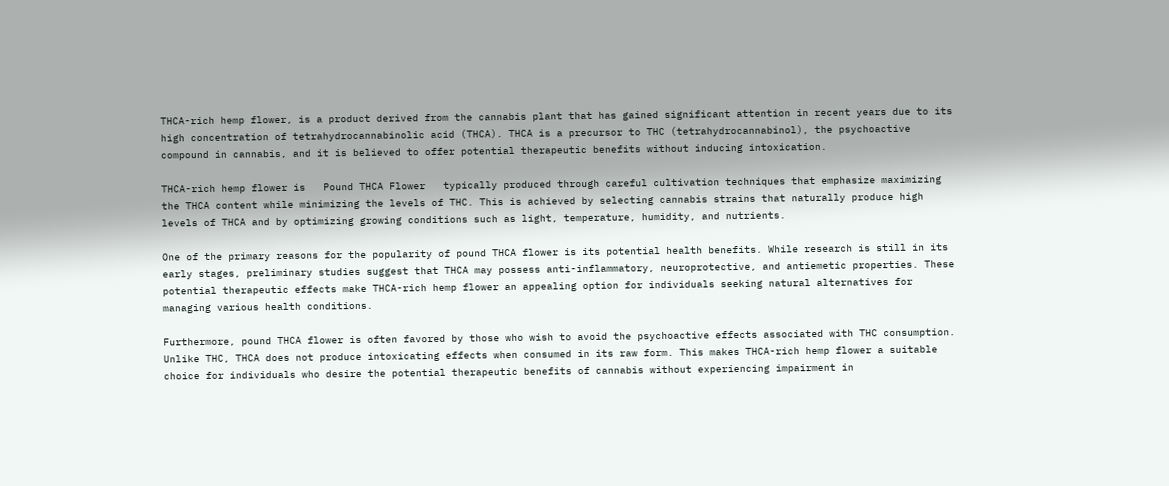THCA-rich hemp flower, is a product derived from the cannabis plant that has gained significant attention in recent years due to its high concentration of tetrahydrocannabinolic acid (THCA). THCA is a precursor to THC (tetrahydrocannabinol), the psychoactive compound in cannabis, and it is believed to offer potential therapeutic benefits without inducing intoxication.

THCA-rich hemp flower is   Pound THCA Flower   typically produced through careful cultivation techniques that emphasize maximizing the THCA content while minimizing the levels of THC. This is achieved by selecting cannabis strains that naturally produce high levels of THCA and by optimizing growing conditions such as light, temperature, humidity, and nutrients.

One of the primary reasons for the popularity of pound THCA flower is its potential health benefits. While research is still in its early stages, preliminary studies suggest that THCA may possess anti-inflammatory, neuroprotective, and antiemetic properties. These potential therapeutic effects make THCA-rich hemp flower an appealing option for individuals seeking natural alternatives for managing various health conditions.

Furthermore, pound THCA flower is often favored by those who wish to avoid the psychoactive effects associated with THC consumption. Unlike THC, THCA does not produce intoxicating effects when consumed in its raw form. This makes THCA-rich hemp flower a suitable choice for individuals who desire the potential therapeutic benefits of cannabis without experiencing impairment in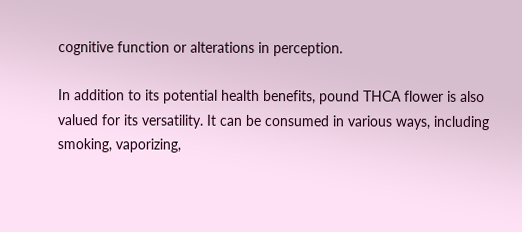cognitive function or alterations in perception.

In addition to its potential health benefits, pound THCA flower is also valued for its versatility. It can be consumed in various ways, including smoking, vaporizing,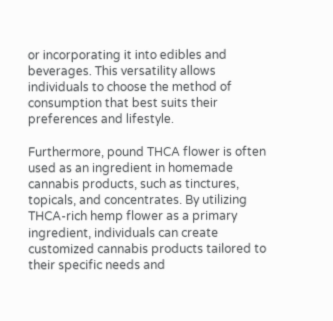or incorporating it into edibles and beverages. This versatility allows individuals to choose the method of consumption that best suits their preferences and lifestyle.

Furthermore, pound THCA flower is often used as an ingredient in homemade cannabis products, such as tinctures, topicals, and concentrates. By utilizing THCA-rich hemp flower as a primary ingredient, individuals can create customized cannabis products tailored to their specific needs and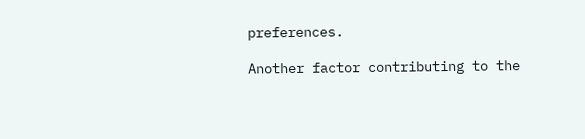preferences.

Another factor contributing to the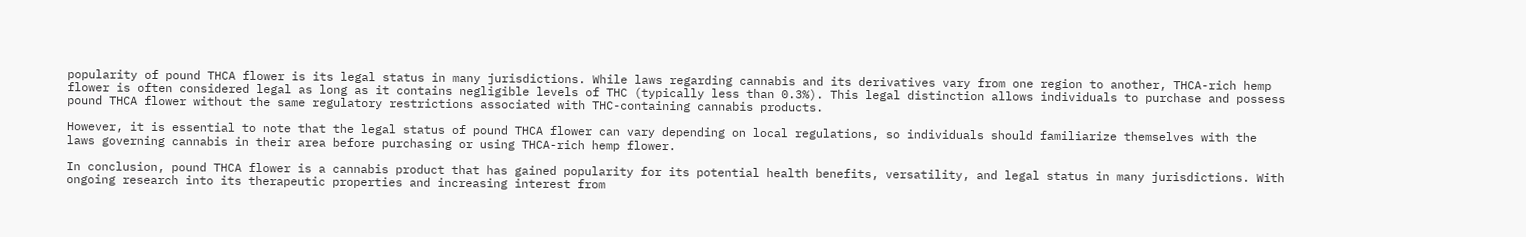popularity of pound THCA flower is its legal status in many jurisdictions. While laws regarding cannabis and its derivatives vary from one region to another, THCA-rich hemp flower is often considered legal as long as it contains negligible levels of THC (typically less than 0.3%). This legal distinction allows individuals to purchase and possess pound THCA flower without the same regulatory restrictions associated with THC-containing cannabis products.

However, it is essential to note that the legal status of pound THCA flower can vary depending on local regulations, so individuals should familiarize themselves with the laws governing cannabis in their area before purchasing or using THCA-rich hemp flower.

In conclusion, pound THCA flower is a cannabis product that has gained popularity for its potential health benefits, versatility, and legal status in many jurisdictions. With ongoing research into its therapeutic properties and increasing interest from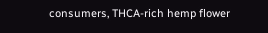consumers, THCA-rich hemp flower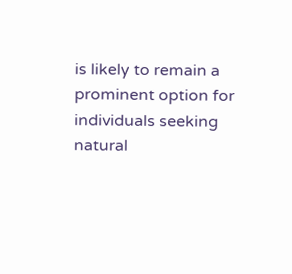is likely to remain a prominent option for individuals seeking natural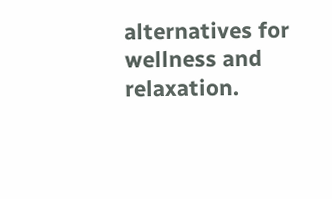alternatives for wellness and relaxation.